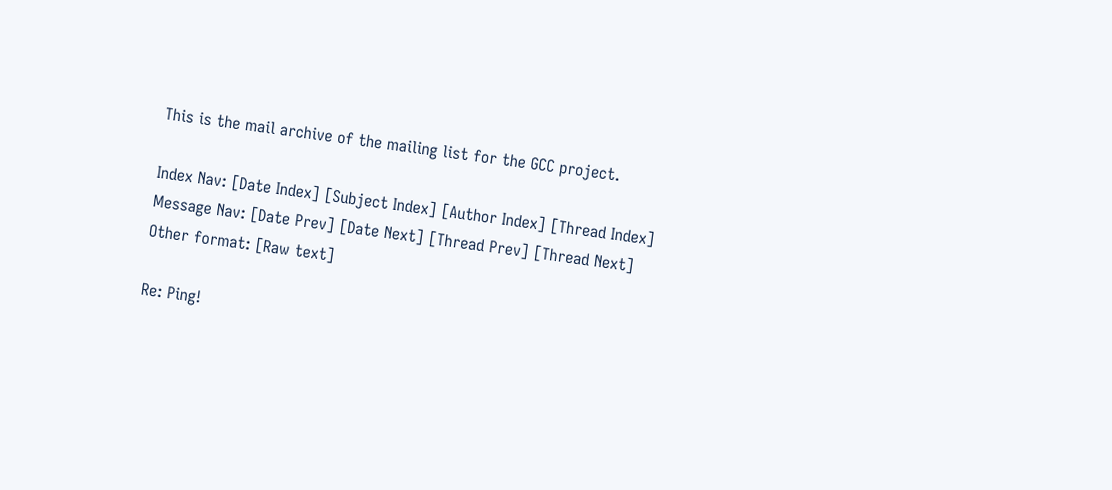This is the mail archive of the mailing list for the GCC project.

Index Nav: [Date Index] [Subject Index] [Author Index] [Thread Index]
Message Nav: [Date Prev] [Date Next] [Thread Prev] [Thread Next]
Other format: [Raw text]

Re: Ping!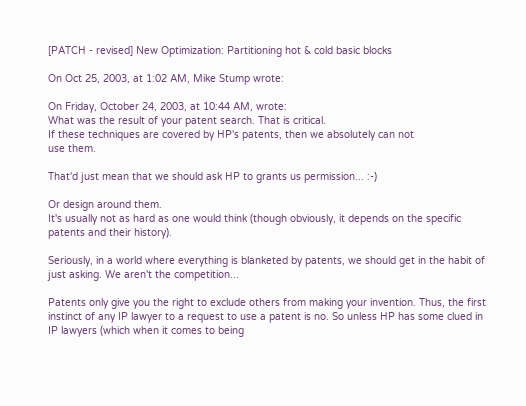[PATCH - revised] New Optimization: Partitioning hot & cold basic blocks

On Oct 25, 2003, at 1:02 AM, Mike Stump wrote:

On Friday, October 24, 2003, at 10:44 AM, wrote:
What was the result of your patent search. That is critical.
If these techniques are covered by HP's patents, then we absolutely can not
use them.

That'd just mean that we should ask HP to grants us permission... :-)

Or design around them.
It's usually not as hard as one would think (though obviously, it depends on the specific patents and their history).

Seriously, in a world where everything is blanketed by patents, we should get in the habit of just asking. We aren't the competition...

Patents only give you the right to exclude others from making your invention. Thus, the first instinct of any IP lawyer to a request to use a patent is no. So unless HP has some clued in IP lawyers (which when it comes to being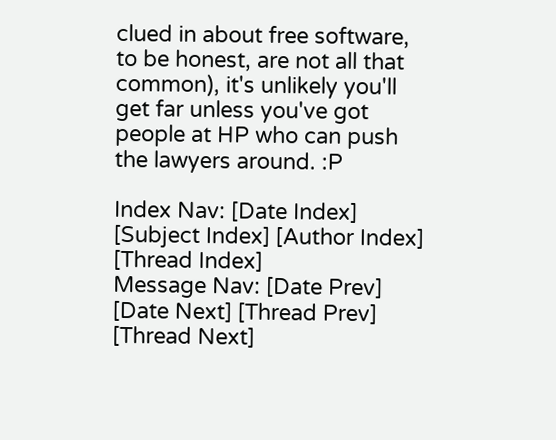clued in about free software, to be honest, are not all that common), it's unlikely you'll get far unless you've got people at HP who can push the lawyers around. :P

Index Nav: [Date Index] [Subject Index] [Author Index] [Thread Index]
Message Nav: [Date Prev] [Date Next] [Thread Prev] [Thread Next]